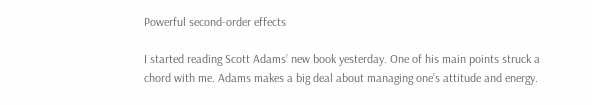Powerful second-order effects

I started reading Scott Adams’ new book yesterday. One of his main points struck a chord with me. Adams makes a big deal about managing one’s attitude and energy.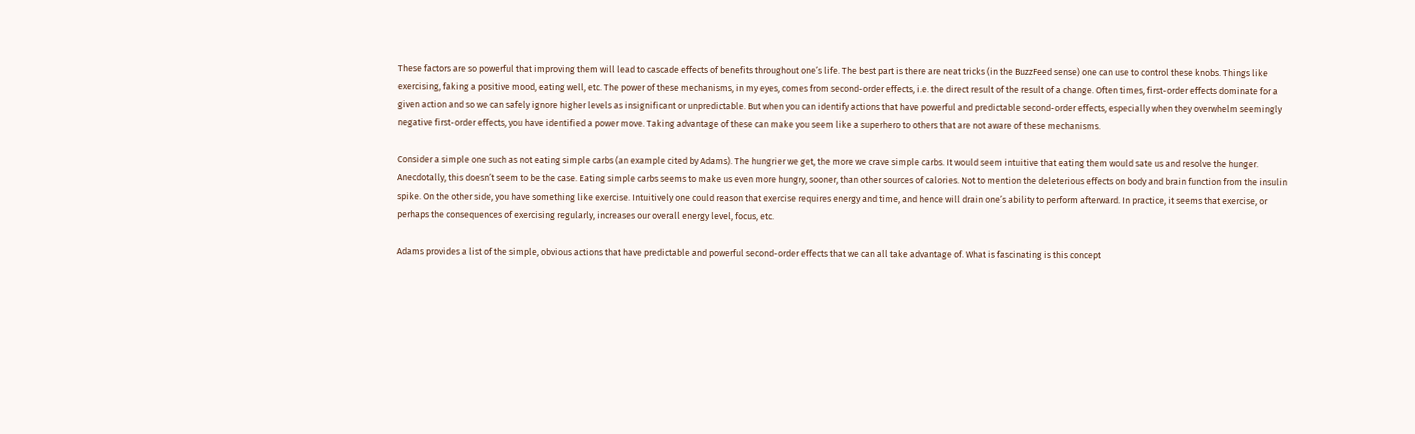These factors are so powerful that improving them will lead to cascade effects of benefits throughout one’s life. The best part is there are neat tricks (in the BuzzFeed sense) one can use to control these knobs. Things like exercising, faking a positive mood, eating well, etc. The power of these mechanisms, in my eyes, comes from second-order effects, i.e. the direct result of the result of a change. Often times, first-order effects dominate for a given action and so we can safely ignore higher levels as insignificant or unpredictable. But when you can identify actions that have powerful and predictable second-order effects, especially when they overwhelm seemingly negative first-order effects, you have identified a power move. Taking advantage of these can make you seem like a superhero to others that are not aware of these mechanisms.

Consider a simple one such as not eating simple carbs (an example cited by Adams). The hungrier we get, the more we crave simple carbs. It would seem intuitive that eating them would sate us and resolve the hunger. Anecdotally, this doesn’t seem to be the case. Eating simple carbs seems to make us even more hungry, sooner, than other sources of calories. Not to mention the deleterious effects on body and brain function from the insulin spike. On the other side, you have something like exercise. Intuitively one could reason that exercise requires energy and time, and hence will drain one’s ability to perform afterward. In practice, it seems that exercise, or perhaps the consequences of exercising regularly, increases our overall energy level, focus, etc.

Adams provides a list of the simple, obvious actions that have predictable and powerful second-order effects that we can all take advantage of. What is fascinating is this concept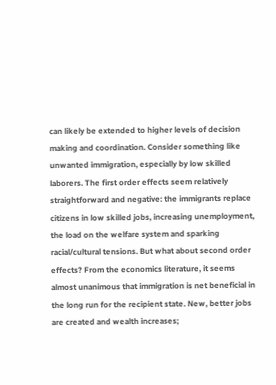can likely be extended to higher levels of decision making and coordination. Consider something like unwanted immigration, especially by low skilled laborers. The first order effects seem relatively straightforward and negative: the immigrants replace citizens in low skilled jobs, increasing unemployment, the load on the welfare system and sparking racial/cultural tensions. But what about second order effects? From the economics literature, it seems almost unanimous that immigration is net beneficial in the long run for the recipient state. New, better jobs are created and wealth increases;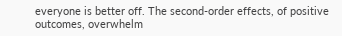everyone is better off. The second-order effects, of positive outcomes, overwhelm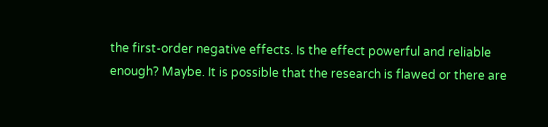the first-order negative effects. Is the effect powerful and reliable enough? Maybe. It is possible that the research is flawed or there are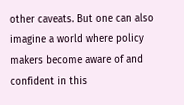other caveats. But one can also imagine a world where policy makers become aware of and confident in this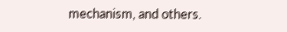mechanism, and others.